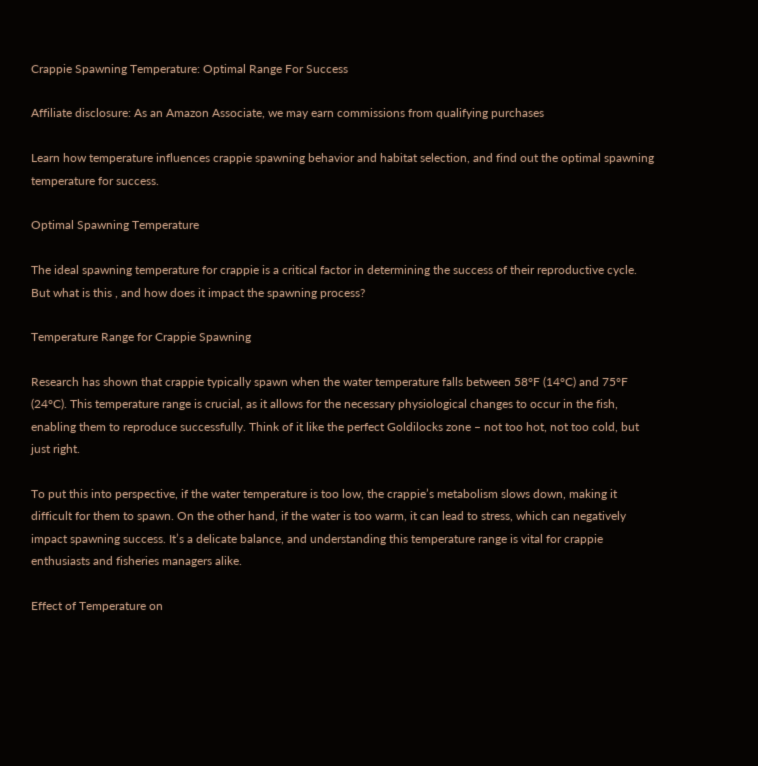Crappie Spawning Temperature: Optimal Range For Success

Affiliate disclosure: As an Amazon Associate, we may earn commissions from qualifying purchases

Learn how temperature influences crappie spawning behavior and habitat selection, and find out the optimal spawning temperature for success.

Optimal Spawning Temperature

The ideal spawning temperature for crappie is a critical factor in determining the success of their reproductive cycle. But what is this , and how does it impact the spawning process?

Temperature Range for Crappie Spawning

Research has shown that crappie typically spawn when the water temperature falls between 58°F (14°C) and 75°F (24°C). This temperature range is crucial, as it allows for the necessary physiological changes to occur in the fish, enabling them to reproduce successfully. Think of it like the perfect Goldilocks zone – not too hot, not too cold, but just right.

To put this into perspective, if the water temperature is too low, the crappie’s metabolism slows down, making it difficult for them to spawn. On the other hand, if the water is too warm, it can lead to stress, which can negatively impact spawning success. It’s a delicate balance, and understanding this temperature range is vital for crappie enthusiasts and fisheries managers alike.

Effect of Temperature on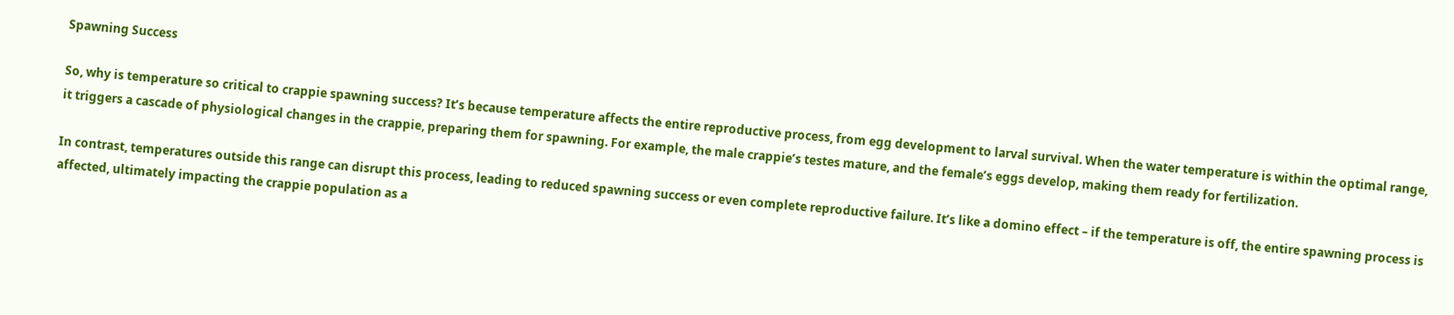Spawning Success

So, why is temperature so critical to crappie spawning success? It’s because temperature affects the entire reproductive process, from egg development to larval survival. When the water temperature is within the optimal range, it triggers a cascade of physiological changes in the crappie, preparing them for spawning. For example, the male crappie’s testes mature, and the female’s eggs develop, making them ready for fertilization.

In contrast, temperatures outside this range can disrupt this process, leading to reduced spawning success or even complete reproductive failure. It’s like a domino effect – if the temperature is off, the entire spawning process is affected, ultimately impacting the crappie population as a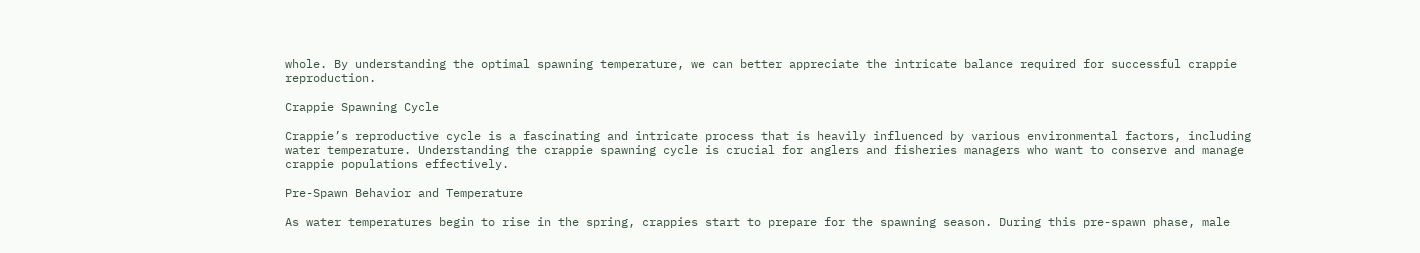whole. By understanding the optimal spawning temperature, we can better appreciate the intricate balance required for successful crappie reproduction.

Crappie Spawning Cycle

Crappie’s reproductive cycle is a fascinating and intricate process that is heavily influenced by various environmental factors, including water temperature. Understanding the crappie spawning cycle is crucial for anglers and fisheries managers who want to conserve and manage crappie populations effectively.

Pre-Spawn Behavior and Temperature

As water temperatures begin to rise in the spring, crappies start to prepare for the spawning season. During this pre-spawn phase, male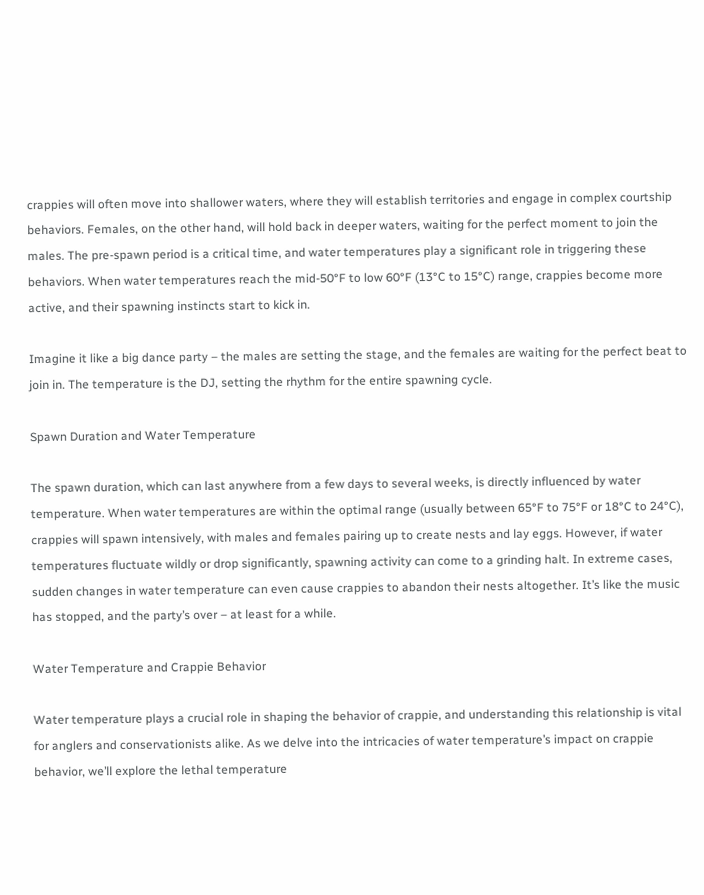crappies will often move into shallower waters, where they will establish territories and engage in complex courtship behaviors. Females, on the other hand, will hold back in deeper waters, waiting for the perfect moment to join the males. The pre-spawn period is a critical time, and water temperatures play a significant role in triggering these behaviors. When water temperatures reach the mid-50°F to low 60°F (13°C to 15°C) range, crappies become more active, and their spawning instincts start to kick in.

Imagine it like a big dance party – the males are setting the stage, and the females are waiting for the perfect beat to join in. The temperature is the DJ, setting the rhythm for the entire spawning cycle.

Spawn Duration and Water Temperature

The spawn duration, which can last anywhere from a few days to several weeks, is directly influenced by water temperature. When water temperatures are within the optimal range (usually between 65°F to 75°F or 18°C to 24°C), crappies will spawn intensively, with males and females pairing up to create nests and lay eggs. However, if water temperatures fluctuate wildly or drop significantly, spawning activity can come to a grinding halt. In extreme cases, sudden changes in water temperature can even cause crappies to abandon their nests altogether. It’s like the music has stopped, and the party’s over – at least for a while.

Water Temperature and Crappie Behavior

Water temperature plays a crucial role in shaping the behavior of crappie, and understanding this relationship is vital for anglers and conservationists alike. As we delve into the intricacies of water temperature’s impact on crappie behavior, we’ll explore the lethal temperature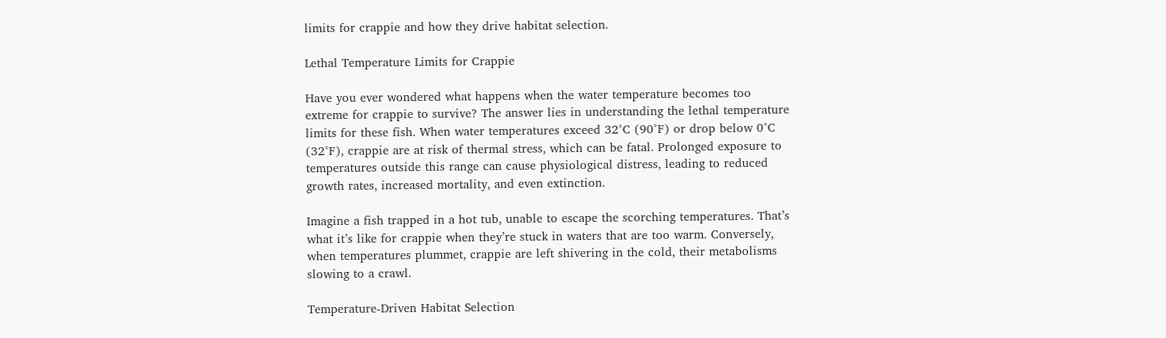limits for crappie and how they drive habitat selection.

Lethal Temperature Limits for Crappie

Have you ever wondered what happens when the water temperature becomes too extreme for crappie to survive? The answer lies in understanding the lethal temperature limits for these fish. When water temperatures exceed 32°C (90°F) or drop below 0°C (32°F), crappie are at risk of thermal stress, which can be fatal. Prolonged exposure to temperatures outside this range can cause physiological distress, leading to reduced growth rates, increased mortality, and even extinction.

Imagine a fish trapped in a hot tub, unable to escape the scorching temperatures. That’s what it’s like for crappie when they’re stuck in waters that are too warm. Conversely, when temperatures plummet, crappie are left shivering in the cold, their metabolisms slowing to a crawl.

Temperature-Driven Habitat Selection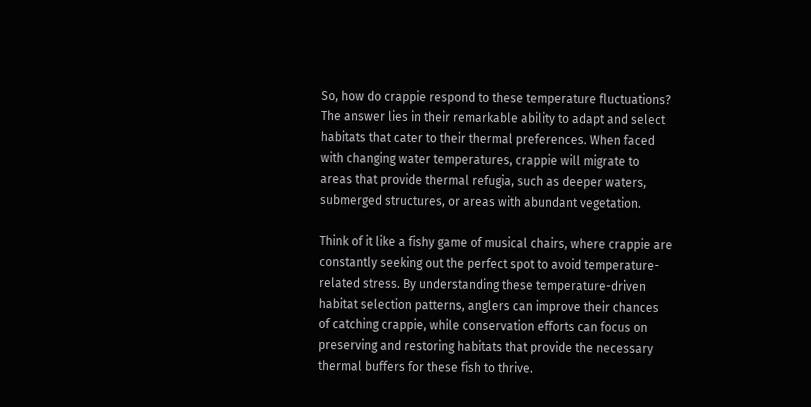So, how do crappie respond to these temperature fluctuations? The answer lies in their remarkable ability to adapt and select habitats that cater to their thermal preferences. When faced with changing water temperatures, crappie will migrate to areas that provide thermal refugia, such as deeper waters, submerged structures, or areas with abundant vegetation.

Think of it like a fishy game of musical chairs, where crappie are constantly seeking out the perfect spot to avoid temperature-related stress. By understanding these temperature-driven habitat selection patterns, anglers can improve their chances of catching crappie, while conservation efforts can focus on preserving and restoring habitats that provide the necessary thermal buffers for these fish to thrive.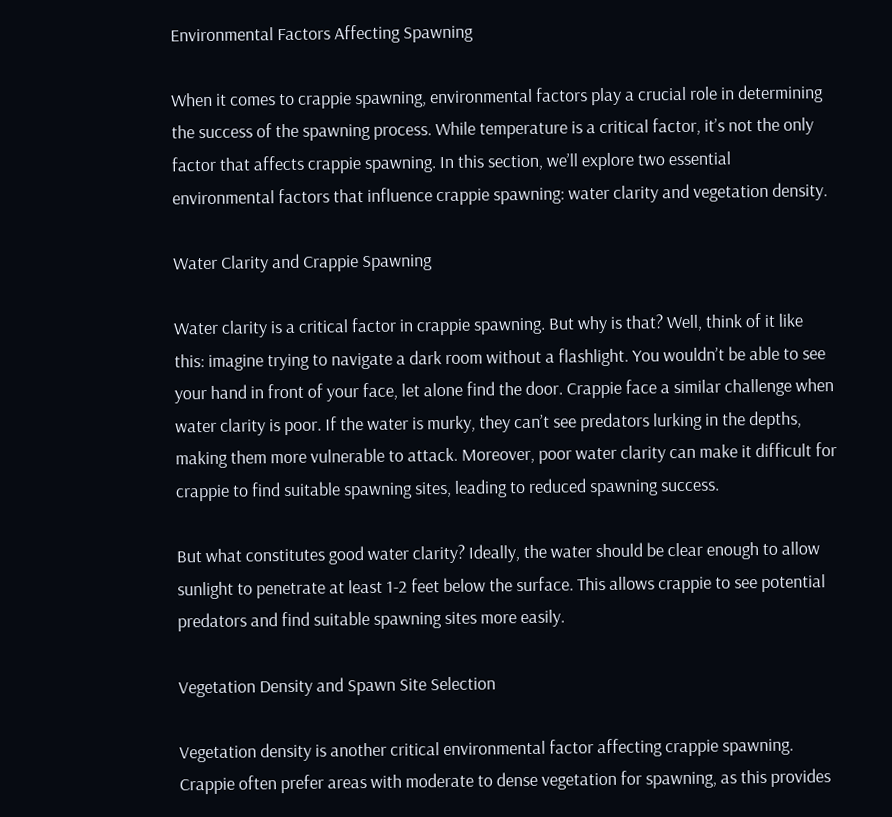Environmental Factors Affecting Spawning

When it comes to crappie spawning, environmental factors play a crucial role in determining the success of the spawning process. While temperature is a critical factor, it’s not the only factor that affects crappie spawning. In this section, we’ll explore two essential environmental factors that influence crappie spawning: water clarity and vegetation density.

Water Clarity and Crappie Spawning

Water clarity is a critical factor in crappie spawning. But why is that? Well, think of it like this: imagine trying to navigate a dark room without a flashlight. You wouldn’t be able to see your hand in front of your face, let alone find the door. Crappie face a similar challenge when water clarity is poor. If the water is murky, they can’t see predators lurking in the depths, making them more vulnerable to attack. Moreover, poor water clarity can make it difficult for crappie to find suitable spawning sites, leading to reduced spawning success.

But what constitutes good water clarity? Ideally, the water should be clear enough to allow sunlight to penetrate at least 1-2 feet below the surface. This allows crappie to see potential predators and find suitable spawning sites more easily.

Vegetation Density and Spawn Site Selection

Vegetation density is another critical environmental factor affecting crappie spawning. Crappie often prefer areas with moderate to dense vegetation for spawning, as this provides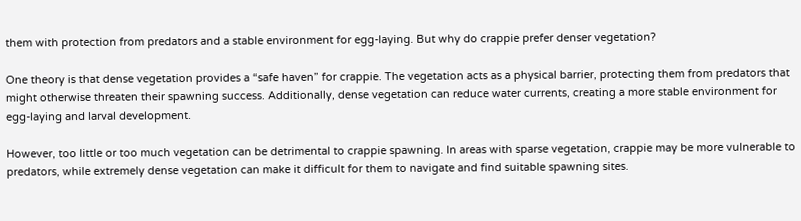them with protection from predators and a stable environment for egg-laying. But why do crappie prefer denser vegetation?

One theory is that dense vegetation provides a “safe haven” for crappie. The vegetation acts as a physical barrier, protecting them from predators that might otherwise threaten their spawning success. Additionally, dense vegetation can reduce water currents, creating a more stable environment for egg-laying and larval development.

However, too little or too much vegetation can be detrimental to crappie spawning. In areas with sparse vegetation, crappie may be more vulnerable to predators, while extremely dense vegetation can make it difficult for them to navigate and find suitable spawning sites.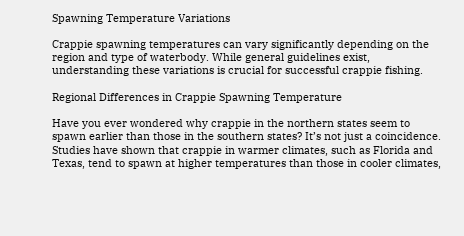Spawning Temperature Variations

Crappie spawning temperatures can vary significantly depending on the region and type of waterbody. While general guidelines exist, understanding these variations is crucial for successful crappie fishing.

Regional Differences in Crappie Spawning Temperature

Have you ever wondered why crappie in the northern states seem to spawn earlier than those in the southern states? It’s not just a coincidence. Studies have shown that crappie in warmer climates, such as Florida and Texas, tend to spawn at higher temperatures than those in cooler climates,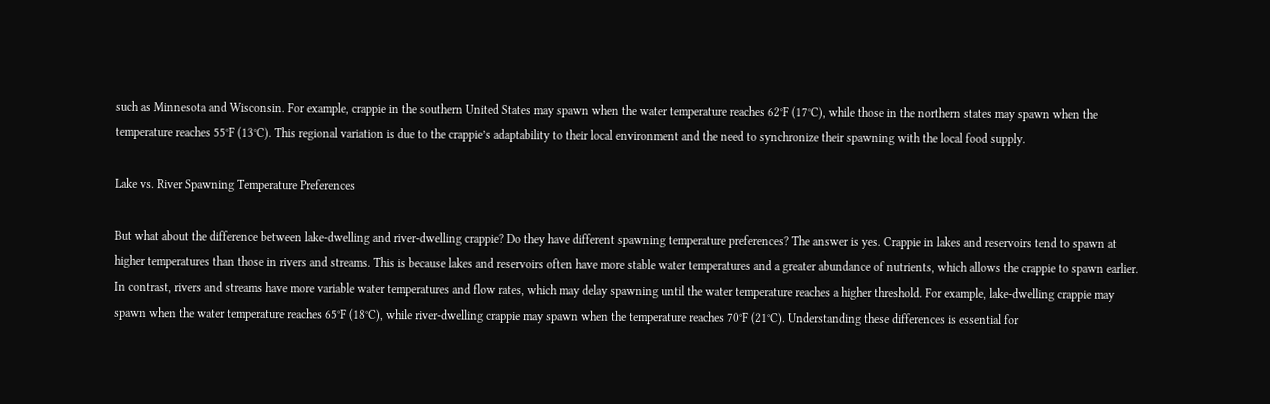such as Minnesota and Wisconsin. For example, crappie in the southern United States may spawn when the water temperature reaches 62°F (17°C), while those in the northern states may spawn when the temperature reaches 55°F (13°C). This regional variation is due to the crappie’s adaptability to their local environment and the need to synchronize their spawning with the local food supply.

Lake vs. River Spawning Temperature Preferences

But what about the difference between lake-dwelling and river-dwelling crappie? Do they have different spawning temperature preferences? The answer is yes. Crappie in lakes and reservoirs tend to spawn at higher temperatures than those in rivers and streams. This is because lakes and reservoirs often have more stable water temperatures and a greater abundance of nutrients, which allows the crappie to spawn earlier. In contrast, rivers and streams have more variable water temperatures and flow rates, which may delay spawning until the water temperature reaches a higher threshold. For example, lake-dwelling crappie may spawn when the water temperature reaches 65°F (18°C), while river-dwelling crappie may spawn when the temperature reaches 70°F (21°C). Understanding these differences is essential for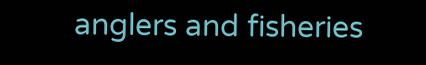anglers and fisheries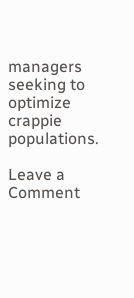managers seeking to optimize crappie populations.

Leave a Comment